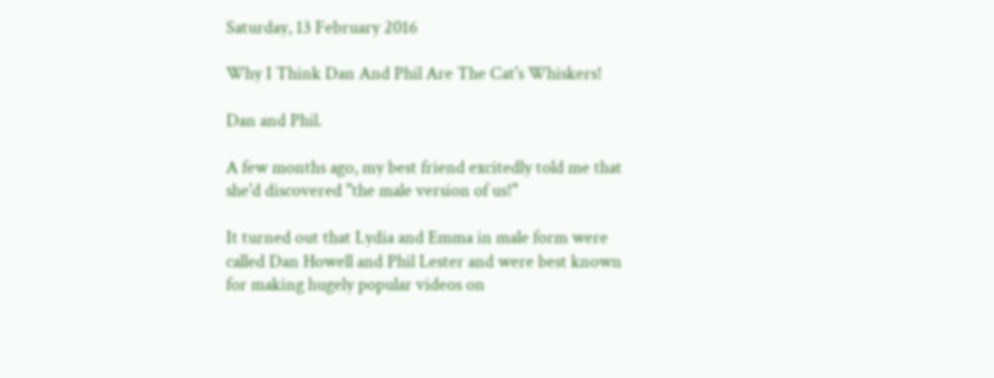Saturday, 13 February 2016

Why I Think Dan And Phil Are The Cat's Whiskers!

Dan and Phil.

A few months ago, my best friend excitedly told me that she'd discovered "the male version of us!"

It turned out that Lydia and Emma in male form were called Dan Howell and Phil Lester and were best known for making hugely popular videos on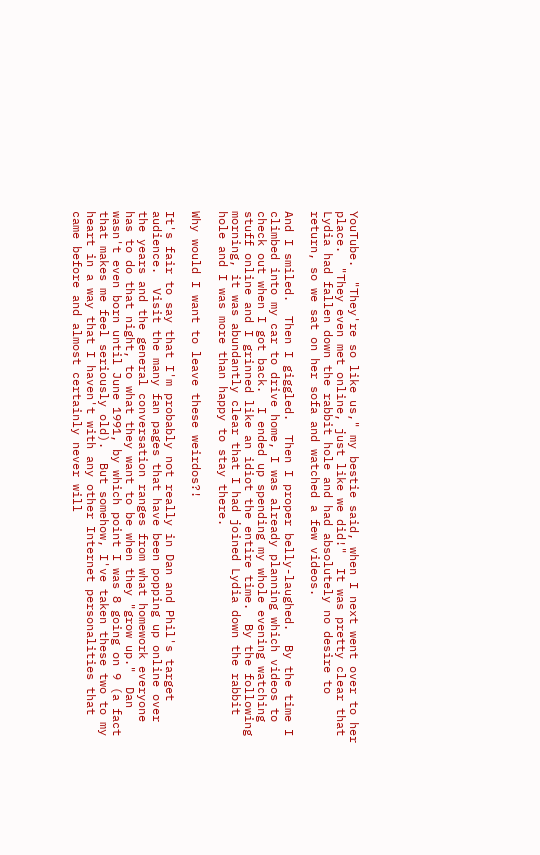YouTube.  "They're so like us," my bestie said, when I next went over to her place.  "They even met online, just like we did!"  It was pretty clear that Lydia had fallen down the rabbit hole and had absolutely no desire to return, so we sat on her sofa and watched a few videos.

And I smiled.  Then I giggled.  Then I proper belly-laughed.  By the time I climbed into my car to drive home, I was already planning which videos to check out when I got back.  I ended up spending my whole evening watching stuff online and I grinned like an idiot the entire time.  By the following morning, it was abundantly clear that I had joined Lydia down the rabbit hole and I was more than happy to stay there.

Why would I want to leave these weirdos?!

It's fair to say that I'm probably not really in Dan and Phil's target audience.  Visit the many fan pages that have been popping up online over the years and the general conversation ranges from what homework everyone has to do that night, to what they want to be when they "grow up."  Dan wasn't even born until June 1991, by which point I was 8 going on 9 (a fact that makes me feel seriously old).  But somehow, I've taken these two to my heart in a way that I haven't with any other Internet personalities that came before and almost certainly never will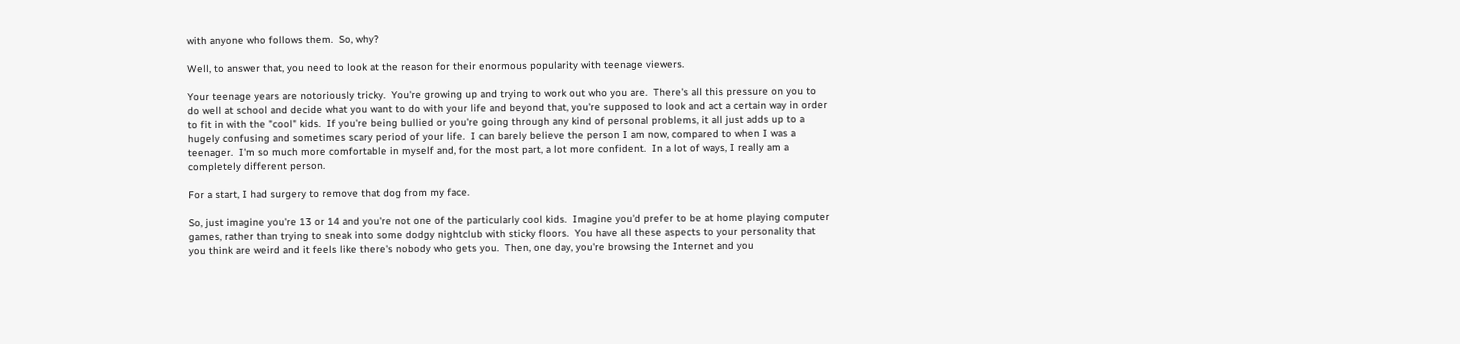with anyone who follows them.  So, why?

Well, to answer that, you need to look at the reason for their enormous popularity with teenage viewers.

Your teenage years are notoriously tricky.  You're growing up and trying to work out who you are.  There's all this pressure on you to do well at school and decide what you want to do with your life and beyond that, you're supposed to look and act a certain way in order to fit in with the "cool" kids.  If you're being bullied or you're going through any kind of personal problems, it all just adds up to a hugely confusing and sometimes scary period of your life.  I can barely believe the person I am now, compared to when I was a teenager.  I'm so much more comfortable in myself and, for the most part, a lot more confident.  In a lot of ways, I really am a completely different person.

For a start, I had surgery to remove that dog from my face.

So, just imagine you're 13 or 14 and you're not one of the particularly cool kids.  Imagine you'd prefer to be at home playing computer games, rather than trying to sneak into some dodgy nightclub with sticky floors.  You have all these aspects to your personality that you think are weird and it feels like there's nobody who gets you.  Then, one day, you're browsing the Internet and you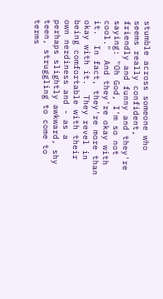stumble across someone who seems really confident, friendly and funny and they're saying: "Oh God, I'm so not cool."  And they're okay with it.  In fact, they're more than okay with it.  They revel in being comfortable with their own nerdiness and - as a perhaps slightly awkward, shy teen, struggling to come to terms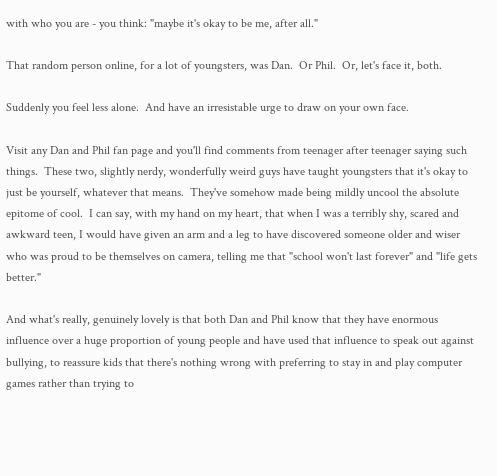with who you are - you think: "maybe it's okay to be me, after all."

That random person online, for a lot of youngsters, was Dan.  Or Phil.  Or, let's face it, both.

Suddenly you feel less alone.  And have an irresistable urge to draw on your own face.

Visit any Dan and Phil fan page and you'll find comments from teenager after teenager saying such things.  These two, slightly nerdy, wonderfully weird guys have taught youngsters that it's okay to just be yourself, whatever that means.  They've somehow made being mildly uncool the absolute epitome of cool.  I can say, with my hand on my heart, that when I was a terribly shy, scared and awkward teen, I would have given an arm and a leg to have discovered someone older and wiser who was proud to be themselves on camera, telling me that "school won't last forever" and "life gets better."

And what's really, genuinely lovely is that both Dan and Phil know that they have enormous influence over a huge proportion of young people and have used that influence to speak out against bullying, to reassure kids that there's nothing wrong with preferring to stay in and play computer games rather than trying to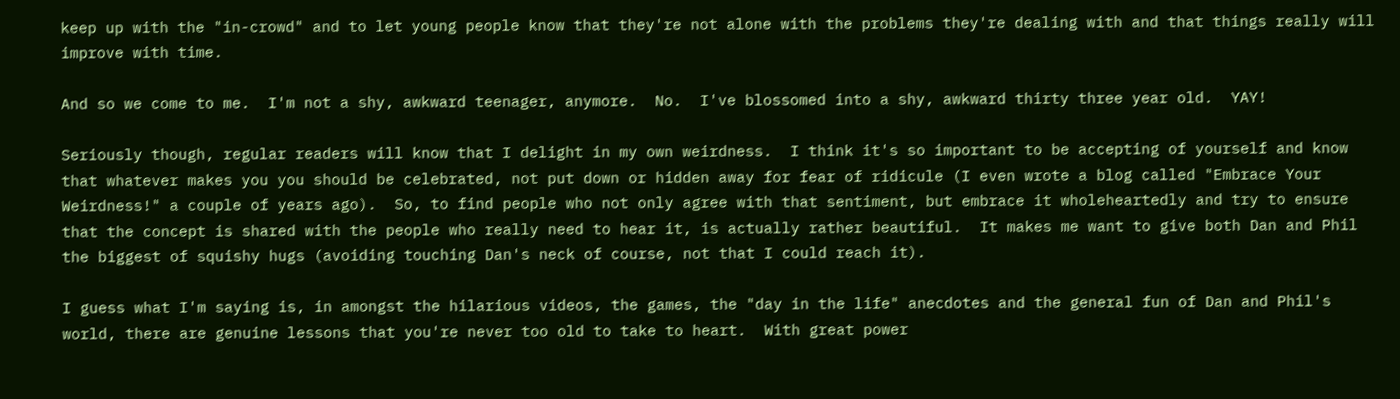keep up with the "in-crowd" and to let young people know that they're not alone with the problems they're dealing with and that things really will improve with time.

And so we come to me.  I'm not a shy, awkward teenager, anymore.  No.  I've blossomed into a shy, awkward thirty three year old.  YAY!

Seriously though, regular readers will know that I delight in my own weirdness.  I think it's so important to be accepting of yourself and know that whatever makes you you should be celebrated, not put down or hidden away for fear of ridicule (I even wrote a blog called "Embrace Your Weirdness!" a couple of years ago).  So, to find people who not only agree with that sentiment, but embrace it wholeheartedly and try to ensure that the concept is shared with the people who really need to hear it, is actually rather beautiful.  It makes me want to give both Dan and Phil the biggest of squishy hugs (avoiding touching Dan's neck of course, not that I could reach it).

I guess what I'm saying is, in amongst the hilarious videos, the games, the "day in the life" anecdotes and the general fun of Dan and Phil's world, there are genuine lessons that you're never too old to take to heart.  With great power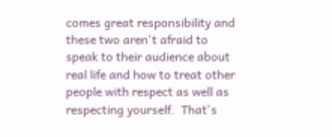comes great responsibility and these two aren't afraid to speak to their audience about real life and how to treat other people with respect as well as respecting yourself.  That's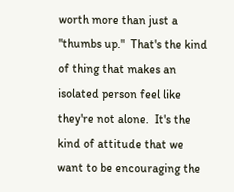worth more than just a "thumbs up."  That's the kind of thing that makes an isolated person feel like they're not alone.  It's the kind of attitude that we want to be encouraging the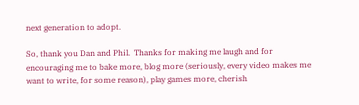next generation to adopt.

So, thank you Dan and Phil.  Thanks for making me laugh and for encouraging me to bake more, blog more (seriously, every video makes me want to write, for some reason), play games more, cherish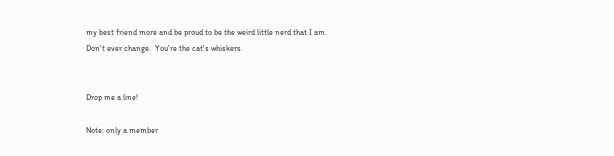my best friend more and be proud to be the weird little nerd that I am.  Don't ever change.  You're the cat's whiskers.


Drop me a line!

Note: only a member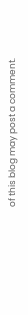of this blog may post a comment.